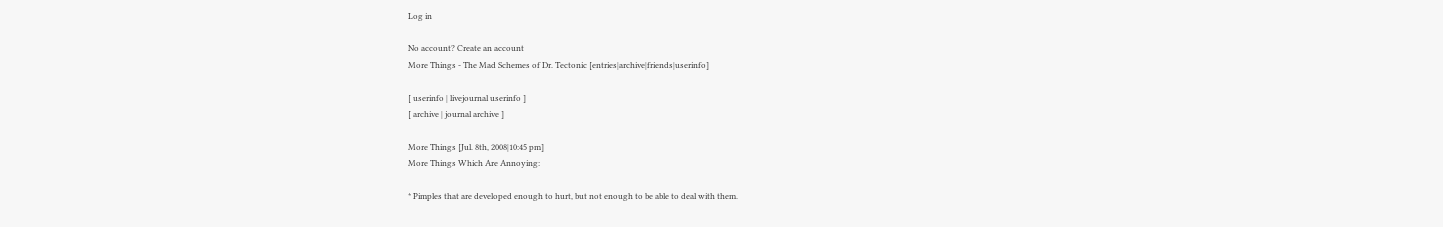Log in

No account? Create an account
More Things - The Mad Schemes of Dr. Tectonic [entries|archive|friends|userinfo]

[ userinfo | livejournal userinfo ]
[ archive | journal archive ]

More Things [Jul. 8th, 2008|10:45 pm]
More Things Which Are Annoying:

* Pimples that are developed enough to hurt, but not enough to be able to deal with them.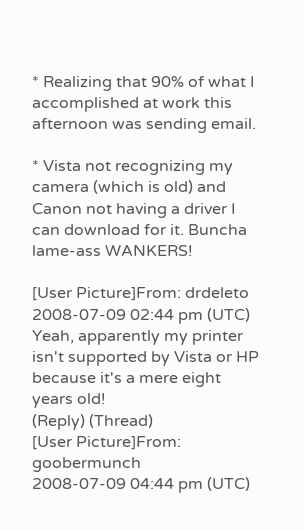* Realizing that 90% of what I accomplished at work this afternoon was sending email.

* Vista not recognizing my camera (which is old) and Canon not having a driver I can download for it. Buncha lame-ass WANKERS!

[User Picture]From: drdeleto
2008-07-09 02:44 pm (UTC)
Yeah, apparently my printer isn't supported by Vista or HP because it's a mere eight years old!
(Reply) (Thread)
[User Picture]From: goobermunch
2008-07-09 04:44 pm (UTC)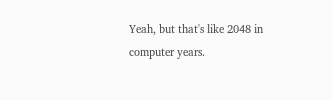Yeah, but that's like 2048 in computer years.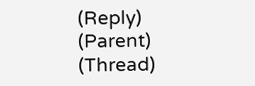(Reply) (Parent) (Thread)